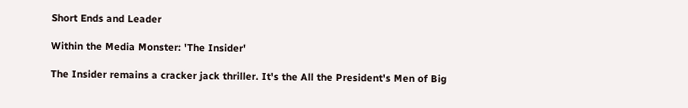Short Ends and Leader

Within the Media Monster: 'The Insider'

The Insider remains a cracker jack thriller. It's the All the President's Men of Big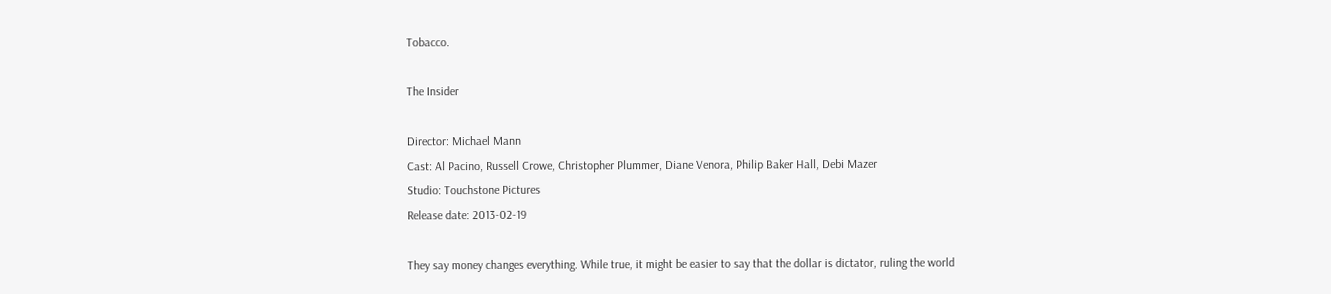Tobacco.

The Insider

Director: Michael Mann
Cast: Al Pacino, Russell Crowe, Christopher Plummer, Diane Venora, Philip Baker Hall, Debi Mazer
Studio: Touchstone Pictures
Release date: 2013-02-19

They say money changes everything. While true, it might be easier to say that the dollar is dictator, ruling the world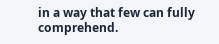in a way that few can fully comprehend.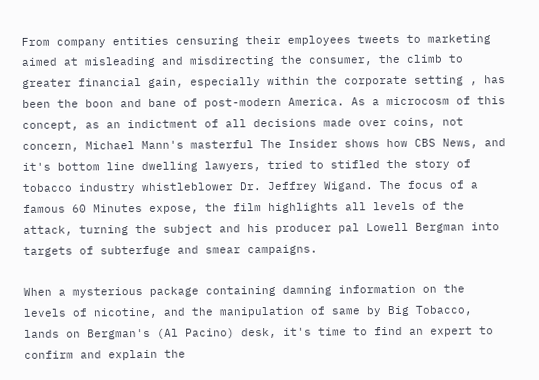From company entities censuring their employees tweets to marketing aimed at misleading and misdirecting the consumer, the climb to greater financial gain, especially within the corporate setting , has been the boon and bane of post-modern America. As a microcosm of this concept, as an indictment of all decisions made over coins, not concern, Michael Mann's masterful The Insider shows how CBS News, and it's bottom line dwelling lawyers, tried to stifled the story of tobacco industry whistleblower Dr. Jeffrey Wigand. The focus of a famous 60 Minutes expose, the film highlights all levels of the attack, turning the subject and his producer pal Lowell Bergman into targets of subterfuge and smear campaigns.

When a mysterious package containing damning information on the levels of nicotine, and the manipulation of same by Big Tobacco, lands on Bergman's (Al Pacino) desk, it's time to find an expert to confirm and explain the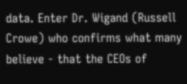data. Enter Dr. Wigand (Russell Crowe) who confirms what many believe - that the CEOs of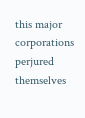this major corporations perjured themselves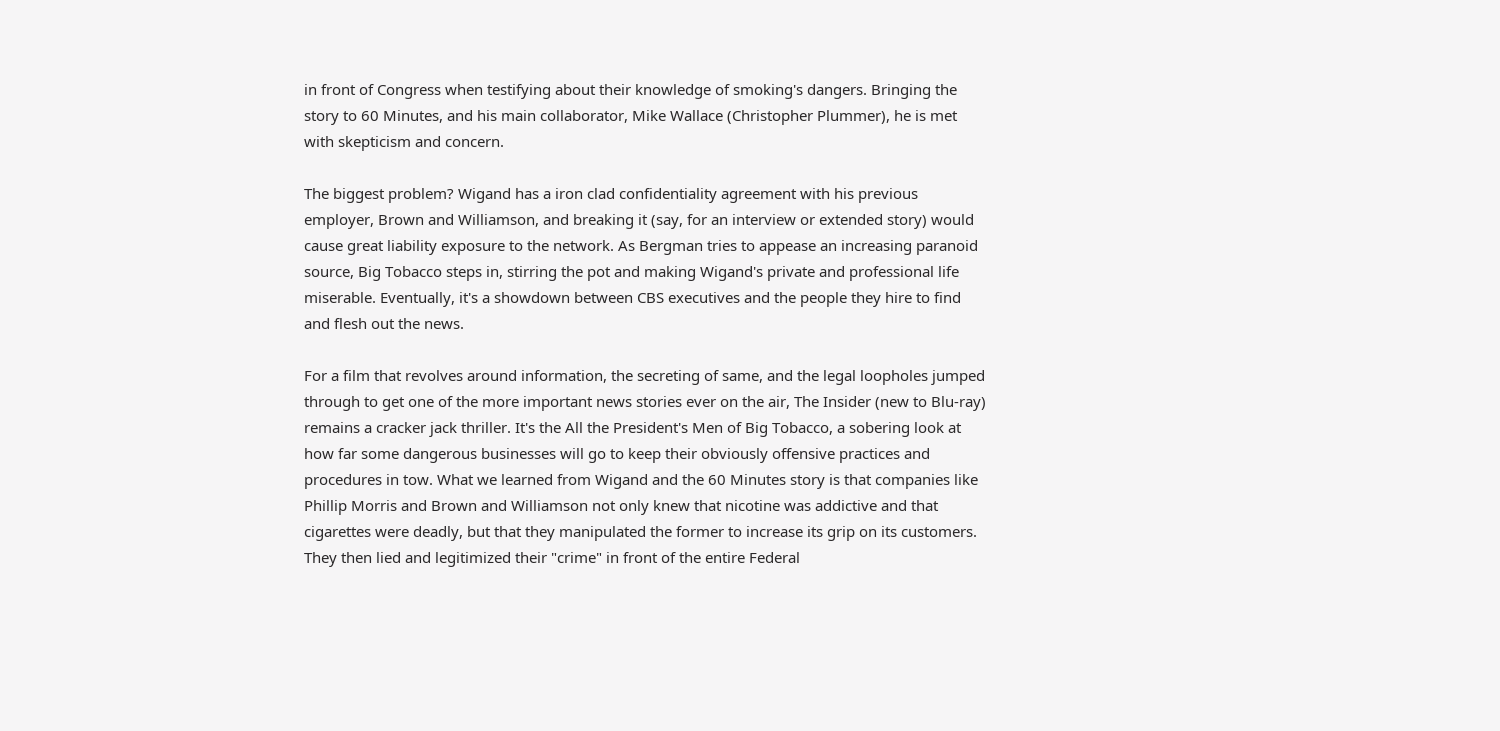in front of Congress when testifying about their knowledge of smoking's dangers. Bringing the story to 60 Minutes, and his main collaborator, Mike Wallace (Christopher Plummer), he is met with skepticism and concern.

The biggest problem? Wigand has a iron clad confidentiality agreement with his previous employer, Brown and Williamson, and breaking it (say, for an interview or extended story) would cause great liability exposure to the network. As Bergman tries to appease an increasing paranoid source, Big Tobacco steps in, stirring the pot and making Wigand's private and professional life miserable. Eventually, it's a showdown between CBS executives and the people they hire to find and flesh out the news.

For a film that revolves around information, the secreting of same, and the legal loopholes jumped through to get one of the more important news stories ever on the air, The Insider (new to Blu-ray) remains a cracker jack thriller. It's the All the President's Men of Big Tobacco, a sobering look at how far some dangerous businesses will go to keep their obviously offensive practices and procedures in tow. What we learned from Wigand and the 60 Minutes story is that companies like Phillip Morris and Brown and Williamson not only knew that nicotine was addictive and that cigarettes were deadly, but that they manipulated the former to increase its grip on its customers. They then lied and legitimized their "crime" in front of the entire Federal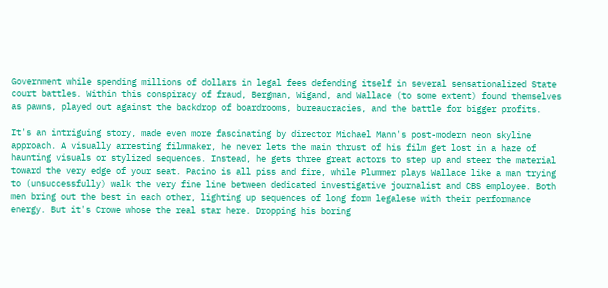Government while spending millions of dollars in legal fees defending itself in several sensationalized State court battles. Within this conspiracy of fraud, Bergman, Wigand, and Wallace (to some extent) found themselves as pawns, played out against the backdrop of boardrooms, bureaucracies, and the battle for bigger profits.

It's an intriguing story, made even more fascinating by director Michael Mann's post-modern neon skyline approach. A visually arresting filmmaker, he never lets the main thrust of his film get lost in a haze of haunting visuals or stylized sequences. Instead, he gets three great actors to step up and steer the material toward the very edge of your seat. Pacino is all piss and fire, while Plummer plays Wallace like a man trying to (unsuccessfully) walk the very fine line between dedicated investigative journalist and CBS employee. Both men bring out the best in each other, lighting up sequences of long form legalese with their performance energy. But it's Crowe whose the real star here. Dropping his boring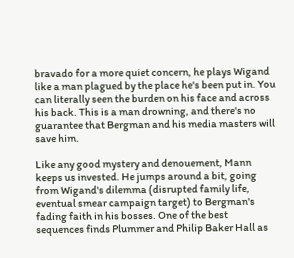bravado for a more quiet concern, he plays Wigand like a man plagued by the place he's been put in. You can literally seen the burden on his face and across his back. This is a man drowning, and there's no guarantee that Bergman and his media masters will save him.

Like any good mystery and denouement, Mann keeps us invested. He jumps around a bit, going from Wigand's dilemma (disrupted family life, eventual smear campaign target) to Bergman's fading faith in his bosses. One of the best sequences finds Plummer and Philip Baker Hall as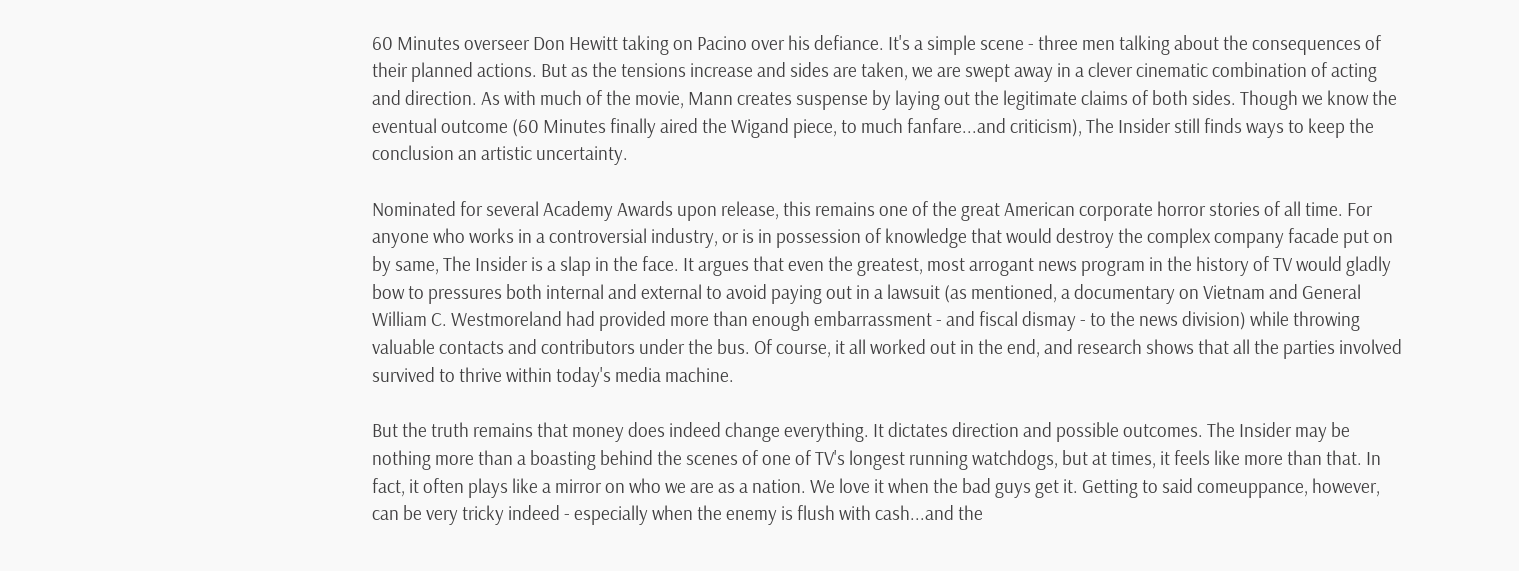60 Minutes overseer Don Hewitt taking on Pacino over his defiance. It's a simple scene - three men talking about the consequences of their planned actions. But as the tensions increase and sides are taken, we are swept away in a clever cinematic combination of acting and direction. As with much of the movie, Mann creates suspense by laying out the legitimate claims of both sides. Though we know the eventual outcome (60 Minutes finally aired the Wigand piece, to much fanfare...and criticism), The Insider still finds ways to keep the conclusion an artistic uncertainty.

Nominated for several Academy Awards upon release, this remains one of the great American corporate horror stories of all time. For anyone who works in a controversial industry, or is in possession of knowledge that would destroy the complex company facade put on by same, The Insider is a slap in the face. It argues that even the greatest, most arrogant news program in the history of TV would gladly bow to pressures both internal and external to avoid paying out in a lawsuit (as mentioned, a documentary on Vietnam and General William C. Westmoreland had provided more than enough embarrassment - and fiscal dismay - to the news division) while throwing valuable contacts and contributors under the bus. Of course, it all worked out in the end, and research shows that all the parties involved survived to thrive within today's media machine.

But the truth remains that money does indeed change everything. It dictates direction and possible outcomes. The Insider may be nothing more than a boasting behind the scenes of one of TV's longest running watchdogs, but at times, it feels like more than that. In fact, it often plays like a mirror on who we are as a nation. We love it when the bad guys get it. Getting to said comeuppance, however, can be very tricky indeed - especially when the enemy is flush with cash...and the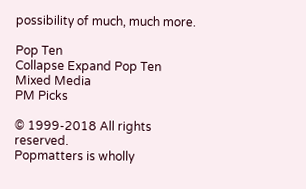possibility of much, much more.

Pop Ten
Collapse Expand Pop Ten
Mixed Media
PM Picks

© 1999-2018 All rights reserved.
Popmatters is wholly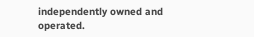independently owned and operated.